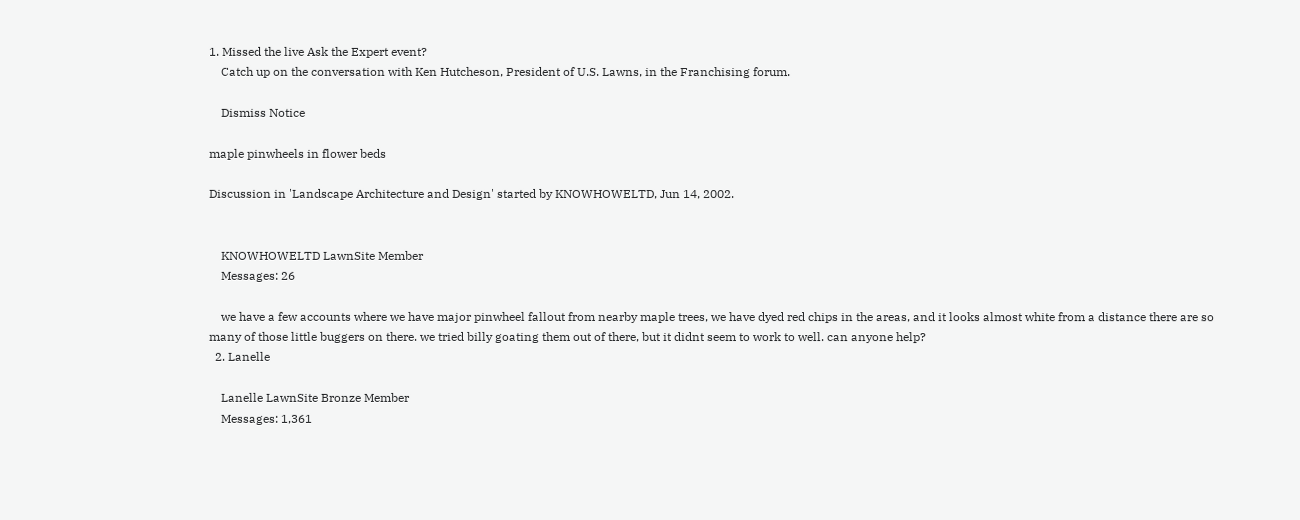1. Missed the live Ask the Expert event?
    Catch up on the conversation with Ken Hutcheson, President of U.S. Lawns, in the Franchising forum.

    Dismiss Notice

maple pinwheels in flower beds

Discussion in 'Landscape Architecture and Design' started by KNOWHOWELTD, Jun 14, 2002.


    KNOWHOWELTD LawnSite Member
    Messages: 26

    we have a few accounts where we have major pinwheel fallout from nearby maple trees, we have dyed red chips in the areas, and it looks almost white from a distance there are so many of those little buggers on there. we tried billy goating them out of there, but it didnt seem to work to well. can anyone help?
  2. Lanelle

    Lanelle LawnSite Bronze Member
    Messages: 1,361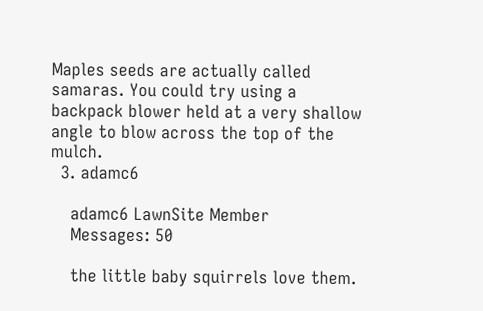Maples seeds are actually called samaras. You could try using a backpack blower held at a very shallow angle to blow across the top of the mulch.
  3. adamc6

    adamc6 LawnSite Member
    Messages: 50

    the little baby squirrels love them.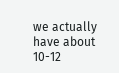we actually have about 10-12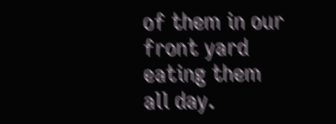of them in our front yard eating them all day.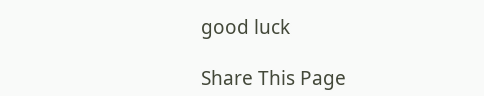good luck

Share This Page